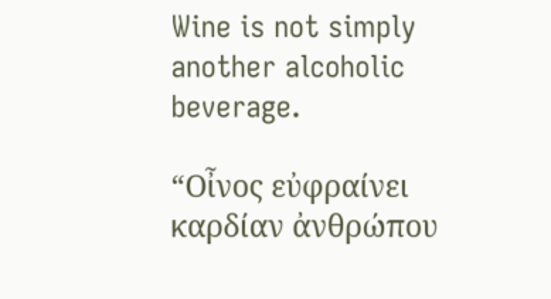Wine is not simply another alcoholic beverage.

“Οἶνος εὐφραίνει καρδίαν ἀνθρώπου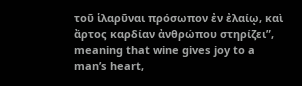τοῦ ἱλαρῦναι πρόσωπον ἐν ἐλαίῳ, καὶ ἄρτος καρδίαν ἀνθρώπου στηρίζει”, meaning that wine gives joy to a man’s heart,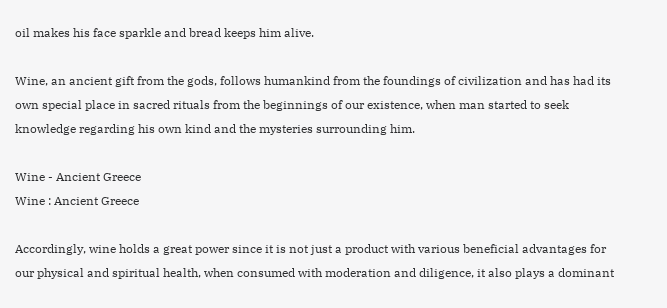oil makes his face sparkle and bread keeps him alive.

Wine, an ancient gift from the gods, follows humankind from the foundings of civilization and has had its own special place in sacred rituals from the beginnings of our existence, when man started to seek knowledge regarding his own kind and the mysteries surrounding him.

Wine - Ancient Greece
Wine : Ancient Greece

Accordingly, wine holds a great power since it is not just a product with various beneficial advantages for our physical and spiritual health, when consumed with moderation and diligence, it also plays a dominant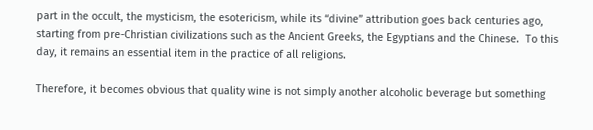part in the occult, the mysticism, the esotericism, while its “divine” attribution goes back centuries ago, starting from pre-Christian civilizations such as the Ancient Greeks, the Egyptians and the Chinese.  To this day, it remains an essential item in the practice of all religions.

Therefore, it becomes obvious that quality wine is not simply another alcoholic beverage but something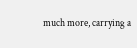much more, carrying a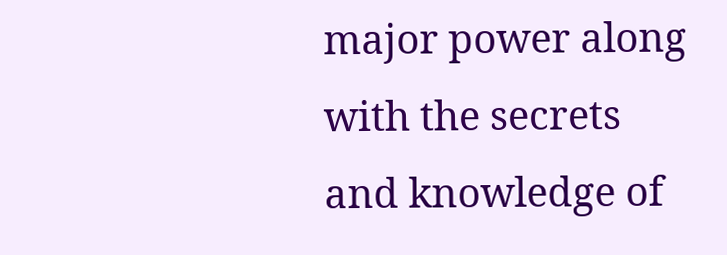major power along with the secrets and knowledge of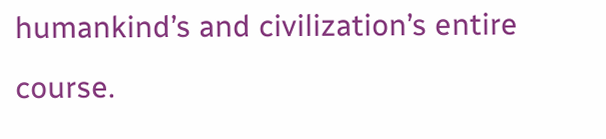humankind’s and civilization’s entire course.